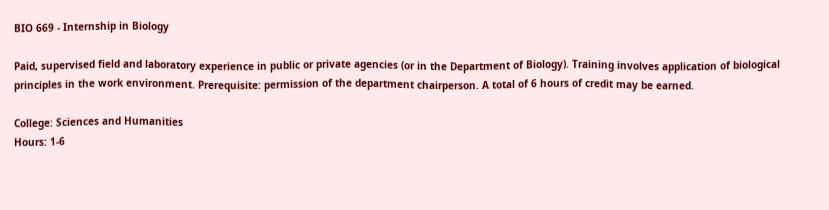BIO 669 - Internship in Biology

Paid, supervised field and laboratory experience in public or private agencies (or in the Department of Biology). Training involves application of biological principles in the work environment. Prerequisite: permission of the department chairperson. A total of 6 hours of credit may be earned.

College: Sciences and Humanities
Hours: 1-6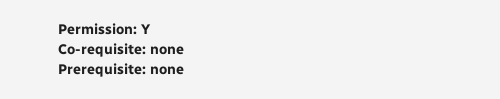Permission: Y
Co-requisite: none
Prerequisite: none